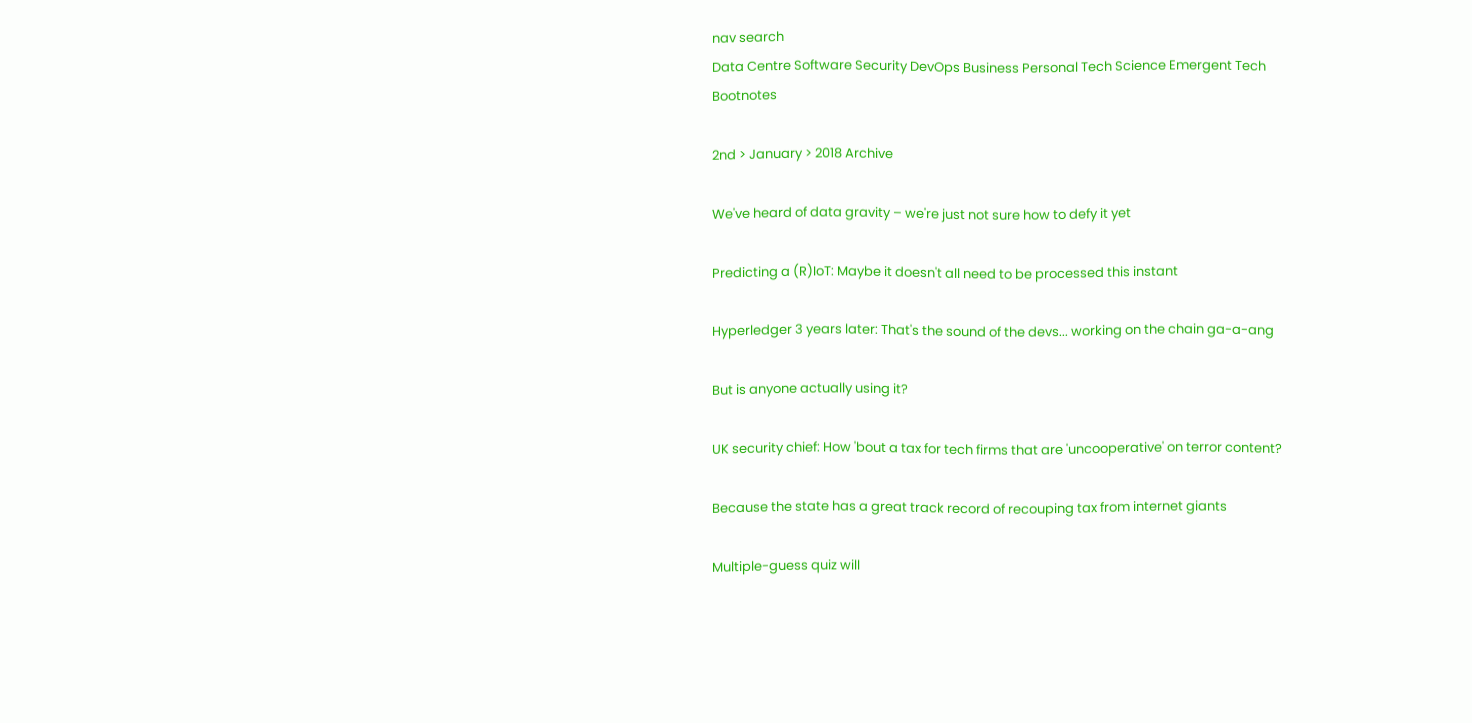nav search
Data Centre Software Security DevOps Business Personal Tech Science Emergent Tech Bootnotes

2nd > January > 2018 Archive

We've heard of data gravity – we're just not sure how to defy it yet

Predicting a (R)IoT: Maybe it doesn't all need to be processed this instant

Hyperledger 3 years later: That's the sound of the devs... working on the chain ga-a-ang

But is anyone actually using it?

UK security chief: How 'bout a tax for tech firms that are 'uncooperative' on terror content?

Because the state has a great track record of recouping tax from internet giants

Multiple-guess quiz will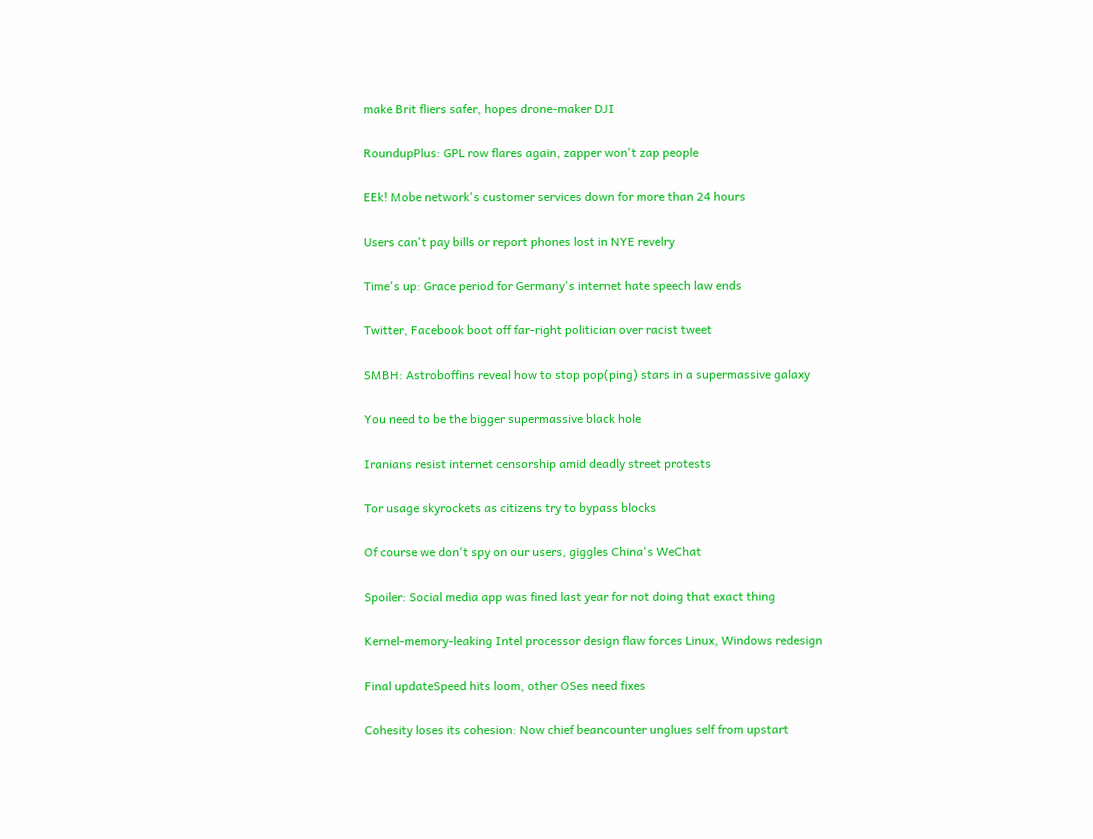make Brit fliers safer, hopes drone-maker DJI

RoundupPlus: GPL row flares again, zapper won't zap people

EEk! Mobe network's customer services down for more than 24 hours

Users can't pay bills or report phones lost in NYE revelry

Time's up: Grace period for Germany's internet hate speech law ends

Twitter, Facebook boot off far-right politician over racist tweet

SMBH: Astroboffins reveal how to stop pop(ping) stars in a supermassive galaxy

You need to be the bigger supermassive black hole

Iranians resist internet censorship amid deadly street protests

Tor usage skyrockets as citizens try to bypass blocks

Of course we don't spy on our users, giggles China's WeChat

Spoiler: Social media app was fined last year for not doing that exact thing

Kernel-memory-leaking Intel processor design flaw forces Linux, Windows redesign

Final updateSpeed hits loom, other OSes need fixes

Cohesity loses its cohesion: Now chief beancounter unglues self from upstart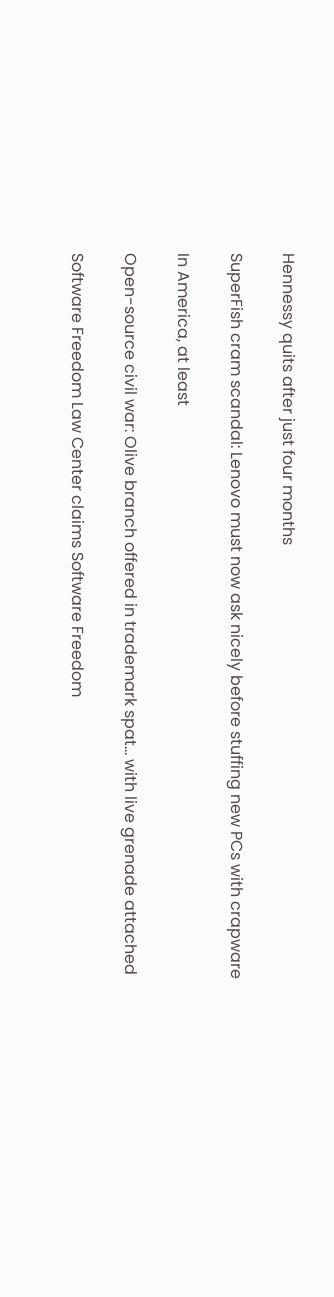Hennessy quits after just four months

SuperFish cram scandal: Lenovo must now ask nicely before stuffing new PCs with crapware

In America, at least

Open-source civil war: Olive branch offered in trademark spat... with live grenade attached

Software Freedom Law Center claims Software Freedom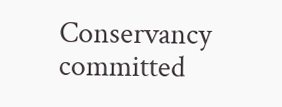Conservancy committed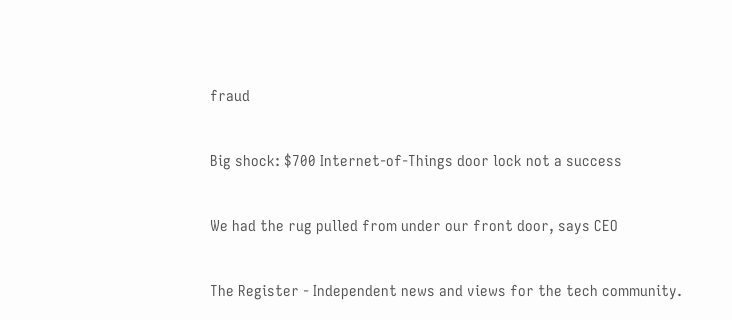fraud

Big shock: $700 Internet-of-Things door lock not a success

We had the rug pulled from under our front door, says CEO

The Register - Independent news and views for the tech community.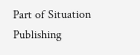Part of Situation Publishing